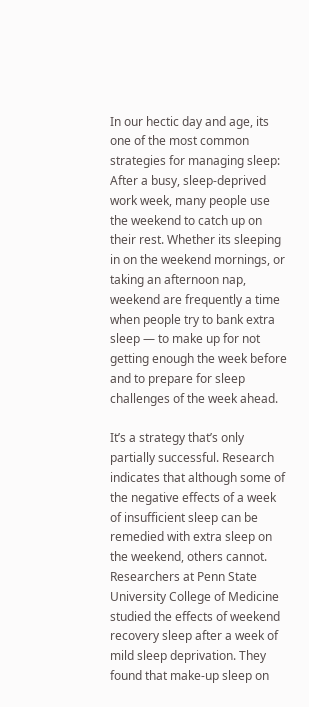In our hectic day and age, its one of the most common strategies for managing sleep: After a busy, sleep-deprived work week, many people use the weekend to catch up on their rest. Whether its sleeping in on the weekend mornings, or taking an afternoon nap, weekend are frequently a time when people try to bank extra sleep — to make up for not getting enough the week before and to prepare for sleep challenges of the week ahead.

It’s a strategy that’s only partially successful. Research indicates that although some of the negative effects of a week of insufficient sleep can be remedied with extra sleep on the weekend, others cannot. Researchers at Penn State University College of Medicine studied the effects of weekend recovery sleep after a week of mild sleep deprivation. They found that make-up sleep on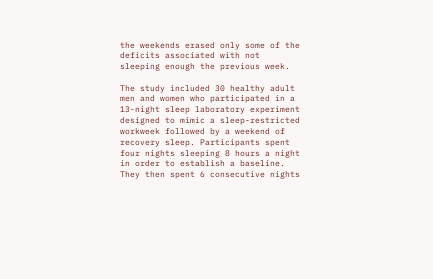the weekends erased only some of the deficits associated with not sleeping enough the previous week.

The study included 30 healthy adult men and women who participated in a 13-night sleep laboratory experiment designed to mimic a sleep-restricted workweek followed by a weekend of recovery sleep. Participants spent four nights sleeping 8 hours a night in order to establish a baseline. They then spent 6 consecutive nights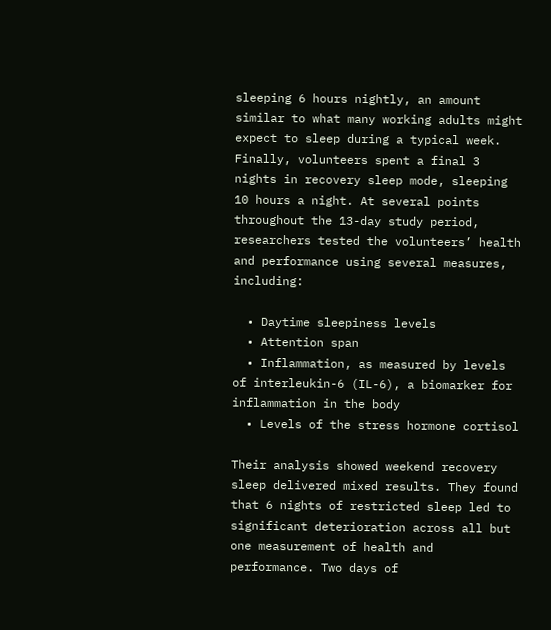sleeping 6 hours nightly, an amount similar to what many working adults might expect to sleep during a typical week. Finally, volunteers spent a final 3 nights in recovery sleep mode, sleeping 10 hours a night. At several points throughout the 13-day study period, researchers tested the volunteers’ health and performance using several measures, including:

  • Daytime sleepiness levels
  • Attention span
  • Inflammation, as measured by levels of interleukin-6 (IL-6), a biomarker for inflammation in the body
  • Levels of the stress hormone cortisol

Their analysis showed weekend recovery sleep delivered mixed results. They found that 6 nights of restricted sleep led to significant deterioration across all but one measurement of health and performance. Two days of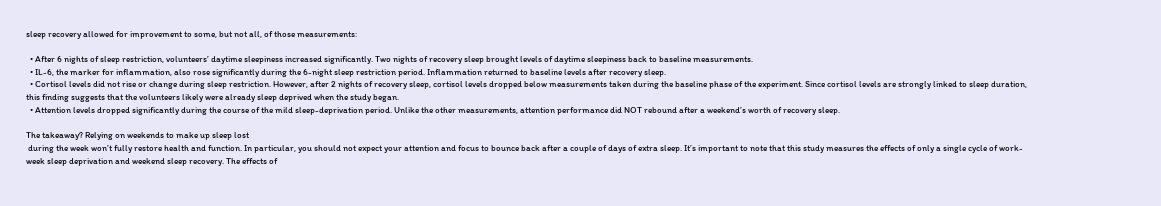sleep recovery allowed for improvement to some, but not all, of those measurements:

  • After 6 nights of sleep restriction, volunteers’ daytime sleepiness increased significantly. Two nights of recovery sleep brought levels of daytime sleepiness back to baseline measurements.
  • IL-6, the marker for inflammation, also rose significantly during the 6-night sleep restriction period. Inflammation returned to baseline levels after recovery sleep.
  • Cortisol levels did not rise or change during sleep restriction. However, after 2 nights of recovery sleep, cortisol levels dropped below measurements taken during the baseline phase of the experiment. Since cortisol levels are strongly linked to sleep duration, this finding suggests that the volunteers likely were already sleep deprived when the study began.
  • Attention levels dropped significantly during the course of the mild sleep-deprivation period. Unlike the other measurements, attention performance did NOT rebound after a weekend’s worth of recovery sleep.

The takeaway? Relying on weekends to make up sleep lost
 during the week won’t fully restore health and function. In particular, you should not expect your attention and focus to bounce back after a couple of days of extra sleep. It’s important to note that this study measures the effects of only a single cycle of work-week sleep deprivation and weekend sleep recovery. The effects of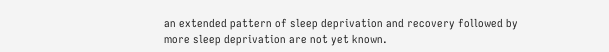an extended pattern of sleep deprivation and recovery followed by more sleep deprivation are not yet known.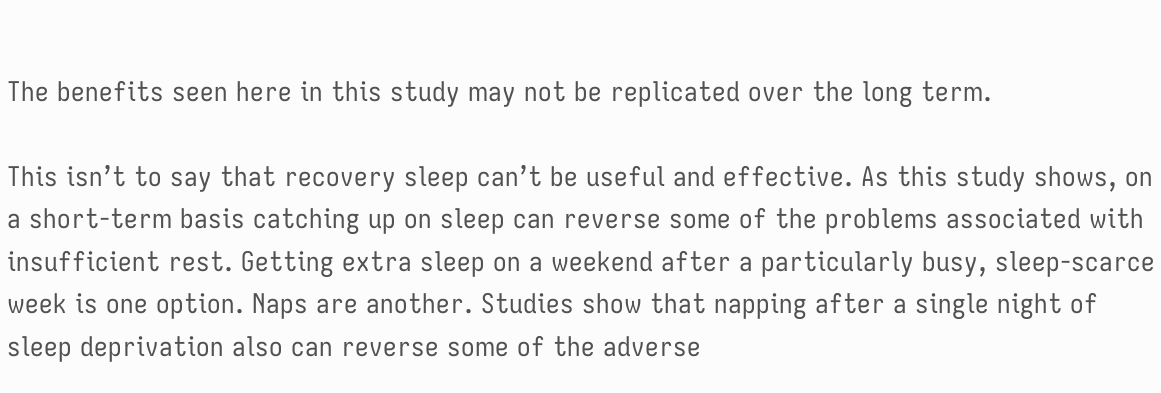The benefits seen here in this study may not be replicated over the long term.

This isn’t to say that recovery sleep can’t be useful and effective. As this study shows, on a short-term basis catching up on sleep can reverse some of the problems associated with insufficient rest. Getting extra sleep on a weekend after a particularly busy, sleep-scarce week is one option. Naps are another. Studies show that napping after a single night of sleep deprivation also can reverse some of the adverse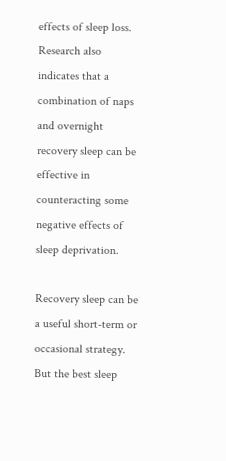effects of sleep loss. Research also indicates that a combination of naps and overnight recovery sleep can be effective in counteracting some negative effects of sleep deprivation.

Recovery sleep can be a useful short-term or occasional strategy. But the best sleep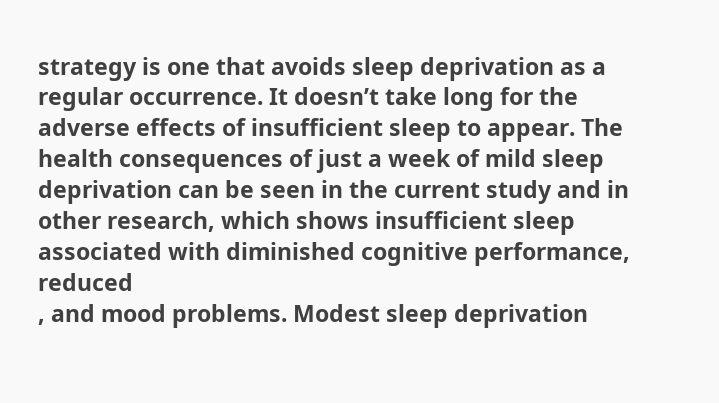strategy is one that avoids sleep deprivation as a regular occurrence. It doesn’t take long for the adverse effects of insufficient sleep to appear. The health consequences of just a week of mild sleep deprivation can be seen in the current study and in other research, which shows insufficient sleep associated with diminished cognitive performance, reduced
, and mood problems. Modest sleep deprivation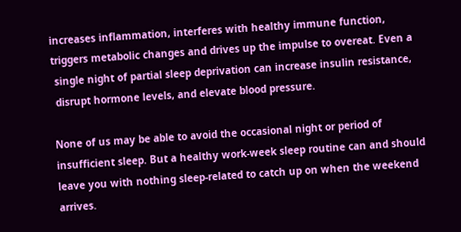increases inflammation, interferes with healthy immune function, triggers metabolic changes and drives up the impulse to overeat. Even a
 single night of partial sleep deprivation can increase insulin resistance,
 disrupt hormone levels, and elevate blood pressure.

None of us may be able to avoid the occasional night or period of insufficient sleep. But a healthy work-week sleep routine can and should leave you with nothing sleep-related to catch up on when the weekend arrives.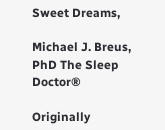Sweet Dreams,

Michael J. Breus, PhD The Sleep Doctor®

Originally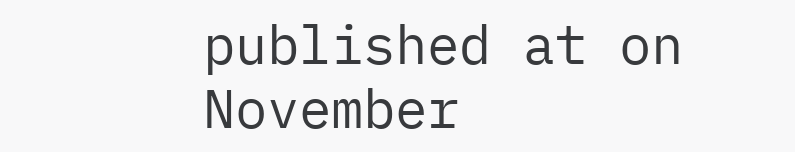published at on November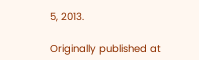5, 2013.

Originally published at